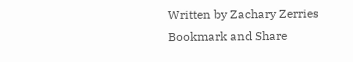Written by Zachary Zerries
Bookmark and Share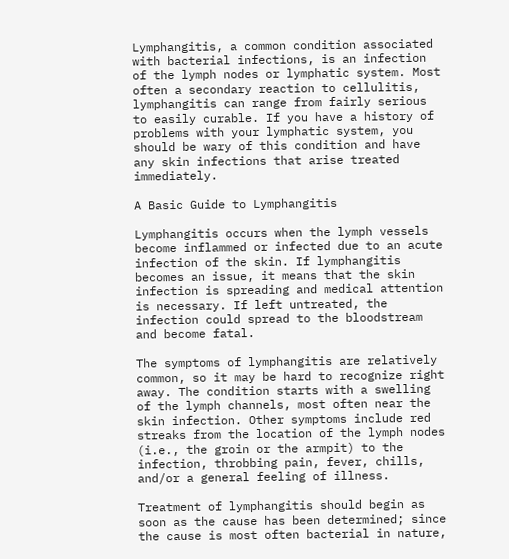Lymphangitis, a common condition associated with bacterial infections, is an infection of the lymph nodes or lymphatic system. Most often a secondary reaction to cellulitis, lymphangitis can range from fairly serious to easily curable. If you have a history of problems with your lymphatic system, you should be wary of this condition and have any skin infections that arise treated immediately.

A Basic Guide to Lymphangitis

Lymphangitis occurs when the lymph vessels become inflammed or infected due to an acute infection of the skin. If lymphangitis becomes an issue, it means that the skin infection is spreading and medical attention is necessary. If left untreated, the infection could spread to the bloodstream and become fatal.

The symptoms of lymphangitis are relatively common, so it may be hard to recognize right away. The condition starts with a swelling of the lymph channels, most often near the skin infection. Other symptoms include red streaks from the location of the lymph nodes (i.e., the groin or the armpit) to the infection, throbbing pain, fever, chills, and/or a general feeling of illness.

Treatment of lymphangitis should begin as soon as the cause has been determined; since the cause is most often bacterial in nature,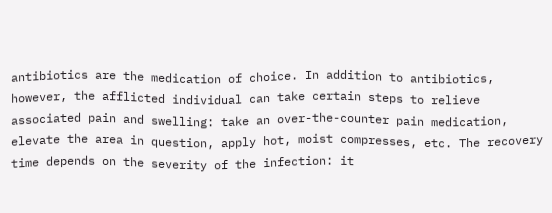antibiotics are the medication of choice. In addition to antibiotics, however, the afflicted individual can take certain steps to relieve associated pain and swelling: take an over-the-counter pain medication, elevate the area in question, apply hot, moist compresses, etc. The recovery time depends on the severity of the infection: it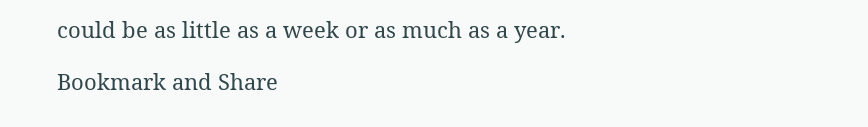could be as little as a week or as much as a year.

Bookmark and Share